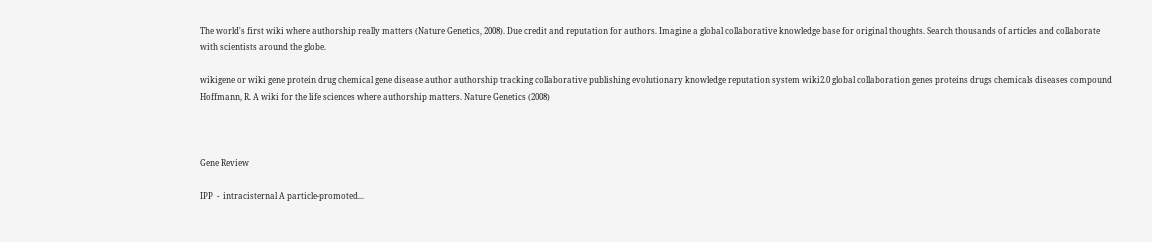The world's first wiki where authorship really matters (Nature Genetics, 2008). Due credit and reputation for authors. Imagine a global collaborative knowledge base for original thoughts. Search thousands of articles and collaborate with scientists around the globe.

wikigene or wiki gene protein drug chemical gene disease author authorship tracking collaborative publishing evolutionary knowledge reputation system wiki2.0 global collaboration genes proteins drugs chemicals diseases compound
Hoffmann, R. A wiki for the life sciences where authorship matters. Nature Genetics (2008)



Gene Review

IPP  -  intracisternal A particle-promoted...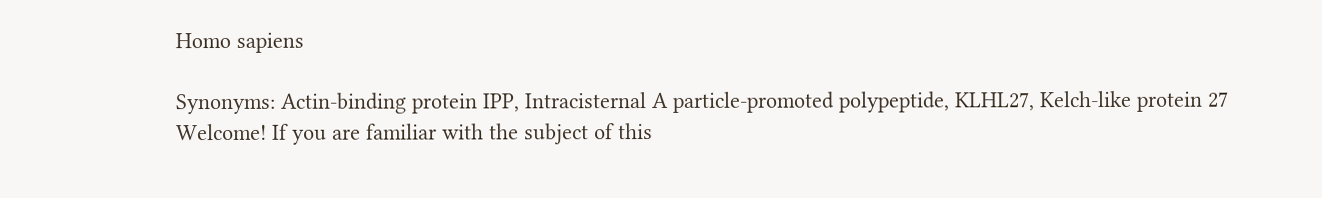Homo sapiens

Synonyms: Actin-binding protein IPP, Intracisternal A particle-promoted polypeptide, KLHL27, Kelch-like protein 27
Welcome! If you are familiar with the subject of this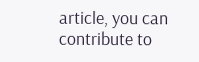article, you can contribute to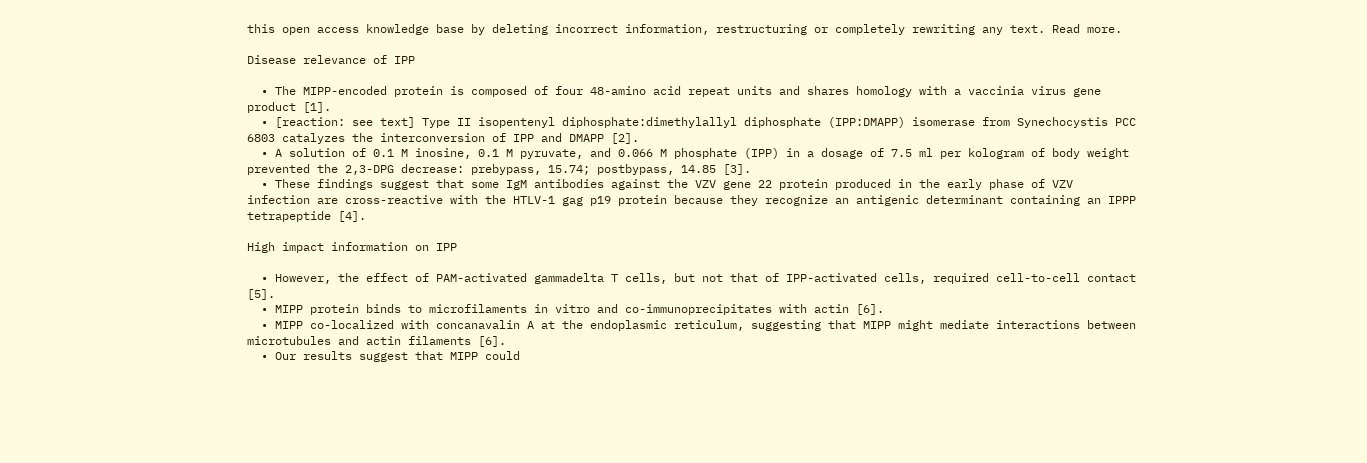this open access knowledge base by deleting incorrect information, restructuring or completely rewriting any text. Read more.

Disease relevance of IPP

  • The MIPP-encoded protein is composed of four 48-amino acid repeat units and shares homology with a vaccinia virus gene product [1].
  • [reaction: see text] Type II isopentenyl diphosphate:dimethylallyl diphosphate (IPP:DMAPP) isomerase from Synechocystis PCC 6803 catalyzes the interconversion of IPP and DMAPP [2].
  • A solution of 0.1 M inosine, 0.1 M pyruvate, and 0.066 M phosphate (IPP) in a dosage of 7.5 ml per kologram of body weight prevented the 2,3-DPG decrease: prebypass, 15.74; postbypass, 14.85 [3].
  • These findings suggest that some IgM antibodies against the VZV gene 22 protein produced in the early phase of VZV infection are cross-reactive with the HTLV-1 gag p19 protein because they recognize an antigenic determinant containing an IPPP tetrapeptide [4].

High impact information on IPP

  • However, the effect of PAM-activated gammadelta T cells, but not that of IPP-activated cells, required cell-to-cell contact [5].
  • MIPP protein binds to microfilaments in vitro and co-immunoprecipitates with actin [6].
  • MIPP co-localized with concanavalin A at the endoplasmic reticulum, suggesting that MIPP might mediate interactions between microtubules and actin filaments [6].
  • Our results suggest that MIPP could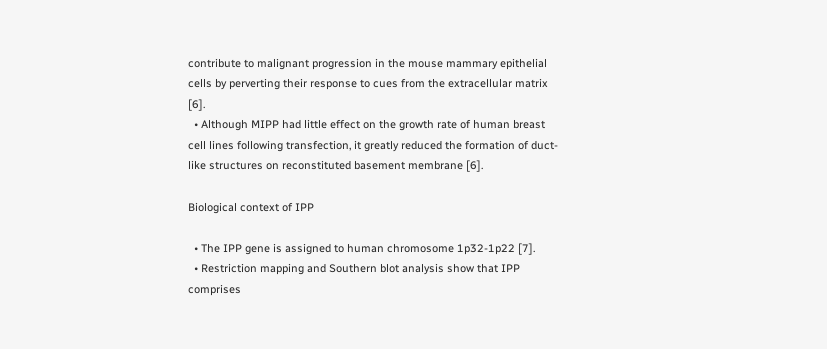contribute to malignant progression in the mouse mammary epithelial cells by perverting their response to cues from the extracellular matrix [6].
  • Although MIPP had little effect on the growth rate of human breast cell lines following transfection, it greatly reduced the formation of duct-like structures on reconstituted basement membrane [6].

Biological context of IPP

  • The IPP gene is assigned to human chromosome 1p32-1p22 [7].
  • Restriction mapping and Southern blot analysis show that IPP comprises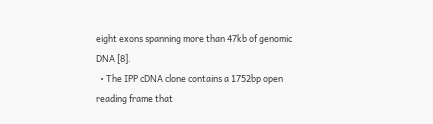eight exons spanning more than 47kb of genomic DNA [8].
  • The IPP cDNA clone contains a 1752bp open reading frame that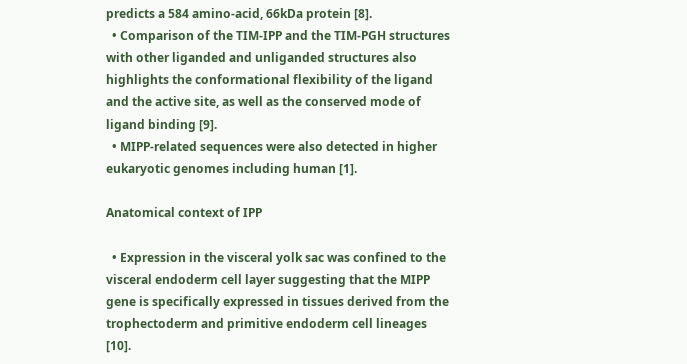predicts a 584 amino-acid, 66kDa protein [8].
  • Comparison of the TIM-IPP and the TIM-PGH structures with other liganded and unliganded structures also highlights the conformational flexibility of the ligand and the active site, as well as the conserved mode of ligand binding [9].
  • MIPP-related sequences were also detected in higher eukaryotic genomes including human [1].

Anatomical context of IPP

  • Expression in the visceral yolk sac was confined to the visceral endoderm cell layer suggesting that the MIPP gene is specifically expressed in tissues derived from the trophectoderm and primitive endoderm cell lineages [10].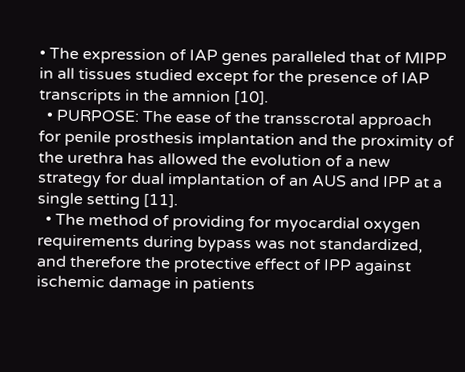• The expression of IAP genes paralleled that of MIPP in all tissues studied except for the presence of IAP transcripts in the amnion [10].
  • PURPOSE: The ease of the transscrotal approach for penile prosthesis implantation and the proximity of the urethra has allowed the evolution of a new strategy for dual implantation of an AUS and IPP at a single setting [11].
  • The method of providing for myocardial oxygen requirements during bypass was not standardized, and therefore the protective effect of IPP against ischemic damage in patients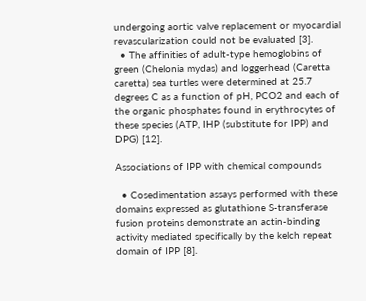undergoing aortic valve replacement or myocardial revascularization could not be evaluated [3].
  • The affinities of adult-type hemoglobins of green (Chelonia mydas) and loggerhead (Caretta caretta) sea turtles were determined at 25.7 degrees C as a function of pH, PCO2 and each of the organic phosphates found in erythrocytes of these species (ATP, IHP (substitute for IPP) and DPG) [12].

Associations of IPP with chemical compounds

  • Cosedimentation assays performed with these domains expressed as glutathione S-transferase fusion proteins demonstrate an actin-binding activity mediated specifically by the kelch repeat domain of IPP [8].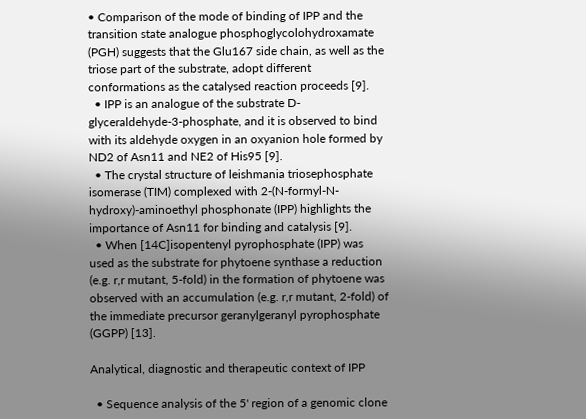• Comparison of the mode of binding of IPP and the transition state analogue phosphoglycolohydroxamate (PGH) suggests that the Glu167 side chain, as well as the triose part of the substrate, adopt different conformations as the catalysed reaction proceeds [9].
  • IPP is an analogue of the substrate D-glyceraldehyde-3-phosphate, and it is observed to bind with its aldehyde oxygen in an oxyanion hole formed by ND2 of Asn11 and NE2 of His95 [9].
  • The crystal structure of leishmania triosephosphate isomerase (TIM) complexed with 2-(N-formyl-N-hydroxy)-aminoethyl phosphonate (IPP) highlights the importance of Asn11 for binding and catalysis [9].
  • When [14C]isopentenyl pyrophosphate (IPP) was used as the substrate for phytoene synthase a reduction (e.g. r,r mutant, 5-fold) in the formation of phytoene was observed with an accumulation (e.g. r,r mutant, 2-fold) of the immediate precursor geranylgeranyl pyrophosphate (GGPP) [13].

Analytical, diagnostic and therapeutic context of IPP

  • Sequence analysis of the 5' region of a genomic clone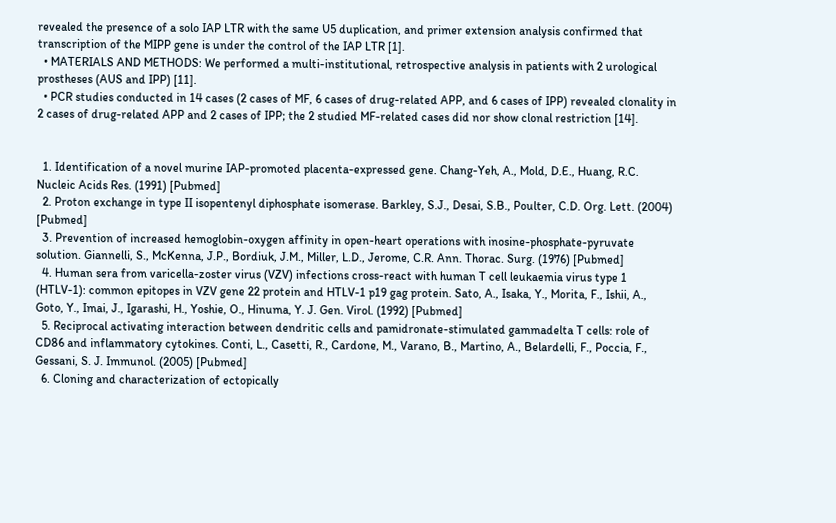revealed the presence of a solo IAP LTR with the same U5 duplication, and primer extension analysis confirmed that transcription of the MIPP gene is under the control of the IAP LTR [1].
  • MATERIALS AND METHODS: We performed a multi-institutional, retrospective analysis in patients with 2 urological prostheses (AUS and IPP) [11].
  • PCR studies conducted in 14 cases (2 cases of MF, 6 cases of drug-related APP, and 6 cases of IPP) revealed clonality in 2 cases of drug-related APP and 2 cases of IPP; the 2 studied MF-related cases did nor show clonal restriction [14].


  1. Identification of a novel murine IAP-promoted placenta-expressed gene. Chang-Yeh, A., Mold, D.E., Huang, R.C. Nucleic Acids Res. (1991) [Pubmed]
  2. Proton exchange in type II isopentenyl diphosphate isomerase. Barkley, S.J., Desai, S.B., Poulter, C.D. Org. Lett. (2004) [Pubmed]
  3. Prevention of increased hemoglobin-oxygen affinity in open-heart operations with inosine-phosphate-pyruvate solution. Giannelli, S., McKenna, J.P., Bordiuk, J.M., Miller, L.D., Jerome, C.R. Ann. Thorac. Surg. (1976) [Pubmed]
  4. Human sera from varicella-zoster virus (VZV) infections cross-react with human T cell leukaemia virus type 1 (HTLV-1): common epitopes in VZV gene 22 protein and HTLV-1 p19 gag protein. Sato, A., Isaka, Y., Morita, F., Ishii, A., Goto, Y., Imai, J., Igarashi, H., Yoshie, O., Hinuma, Y. J. Gen. Virol. (1992) [Pubmed]
  5. Reciprocal activating interaction between dendritic cells and pamidronate-stimulated gammadelta T cells: role of CD86 and inflammatory cytokines. Conti, L., Casetti, R., Cardone, M., Varano, B., Martino, A., Belardelli, F., Poccia, F., Gessani, S. J. Immunol. (2005) [Pubmed]
  6. Cloning and characterization of ectopically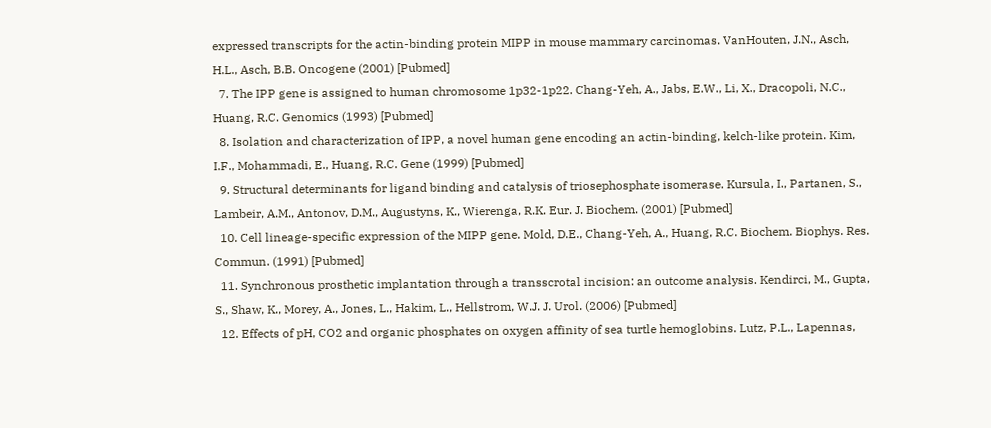expressed transcripts for the actin-binding protein MIPP in mouse mammary carcinomas. VanHouten, J.N., Asch, H.L., Asch, B.B. Oncogene (2001) [Pubmed]
  7. The IPP gene is assigned to human chromosome 1p32-1p22. Chang-Yeh, A., Jabs, E.W., Li, X., Dracopoli, N.C., Huang, R.C. Genomics (1993) [Pubmed]
  8. Isolation and characterization of IPP, a novel human gene encoding an actin-binding, kelch-like protein. Kim, I.F., Mohammadi, E., Huang, R.C. Gene (1999) [Pubmed]
  9. Structural determinants for ligand binding and catalysis of triosephosphate isomerase. Kursula, I., Partanen, S., Lambeir, A.M., Antonov, D.M., Augustyns, K., Wierenga, R.K. Eur. J. Biochem. (2001) [Pubmed]
  10. Cell lineage-specific expression of the MIPP gene. Mold, D.E., Chang-Yeh, A., Huang, R.C. Biochem. Biophys. Res. Commun. (1991) [Pubmed]
  11. Synchronous prosthetic implantation through a transscrotal incision: an outcome analysis. Kendirci, M., Gupta, S., Shaw, K., Morey, A., Jones, L., Hakim, L., Hellstrom, W.J. J. Urol. (2006) [Pubmed]
  12. Effects of pH, CO2 and organic phosphates on oxygen affinity of sea turtle hemoglobins. Lutz, P.L., Lapennas,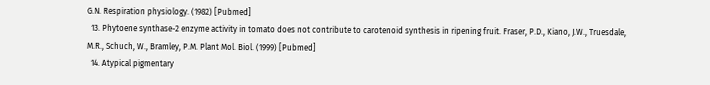G.N. Respiration physiology. (1982) [Pubmed]
  13. Phytoene synthase-2 enzyme activity in tomato does not contribute to carotenoid synthesis in ripening fruit. Fraser, P.D., Kiano, J.W., Truesdale, M.R., Schuch, W., Bramley, P.M. Plant Mol. Biol. (1999) [Pubmed]
  14. Atypical pigmentary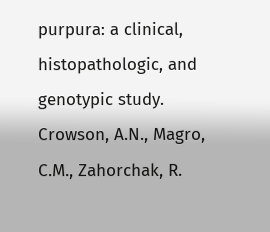purpura: a clinical, histopathologic, and genotypic study. Crowson, A.N., Magro, C.M., Zahorchak, R.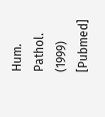Hum. Pathol. (1999) [Pubmed]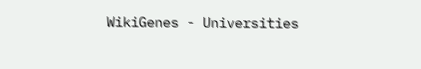WikiGenes - Universities